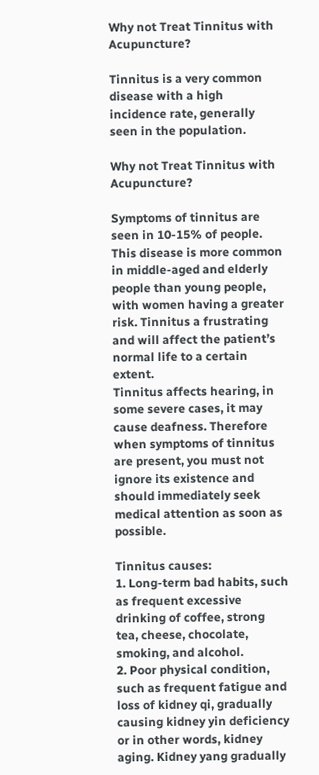Why not Treat Tinnitus with Acupuncture?

Tinnitus is a very common disease with a high incidence rate, generally seen in the population.

Why not Treat Tinnitus with Acupuncture?

Symptoms of tinnitus are seen in 10-15% of people. This disease is more common in middle-aged and elderly people than young people, with women having a greater risk. Tinnitus a frustrating and will affect the patient’s normal life to a certain extent.
Tinnitus affects hearing, in some severe cases, it may cause deafness. Therefore when symptoms of tinnitus are present, you must not ignore its existence and should immediately seek medical attention as soon as possible.

Tinnitus causes:
1. Long-term bad habits, such as frequent excessive drinking of coffee, strong tea, cheese, chocolate, smoking, and alcohol.
2. Poor physical condition, such as frequent fatigue and loss of kidney qi, gradually causing kidney yin deficiency or in other words, kidney aging. Kidney yang gradually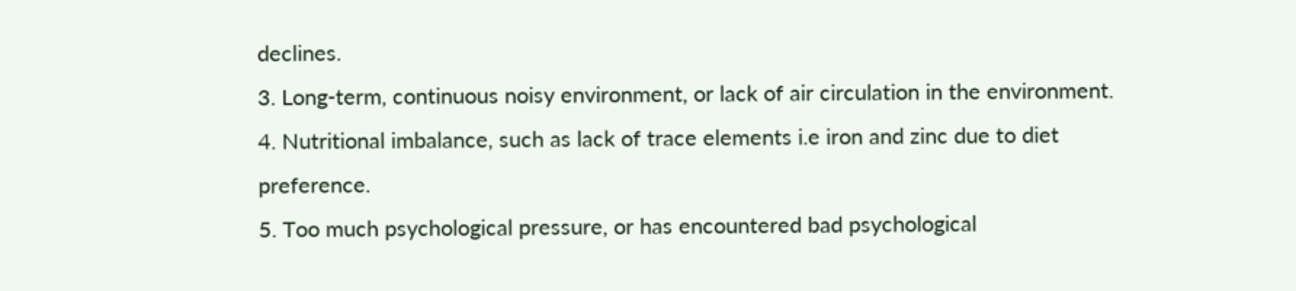declines.
3. Long-term, continuous noisy environment, or lack of air circulation in the environment.
4. Nutritional imbalance, such as lack of trace elements i.e iron and zinc due to diet preference.
5. Too much psychological pressure, or has encountered bad psychological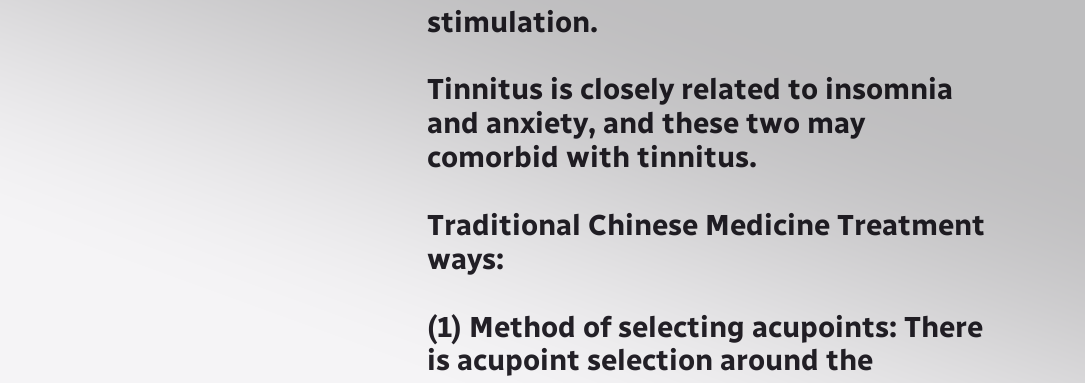stimulation.

Tinnitus is closely related to insomnia and anxiety, and these two may comorbid with tinnitus.

Traditional Chinese Medicine Treatment ways:

(1) Method of selecting acupoints: There is acupoint selection around the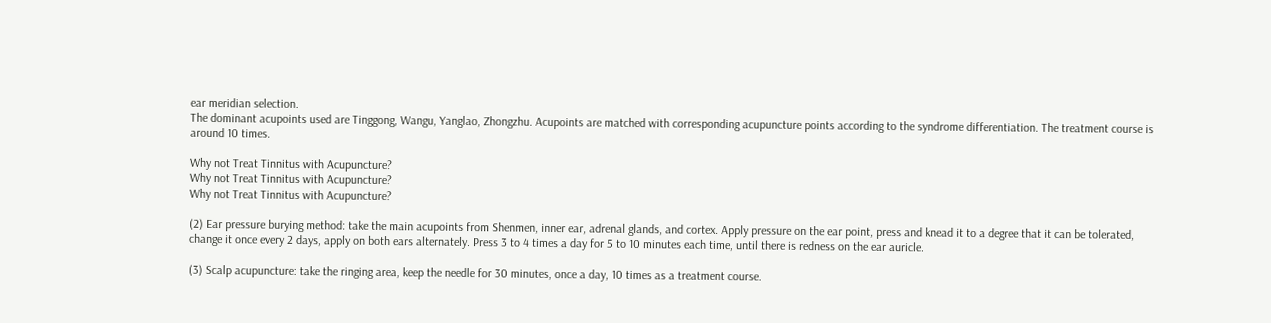ear meridian selection.
The dominant acupoints used are Tinggong, Wangu, Yanglao, Zhongzhu. Acupoints are matched with corresponding acupuncture points according to the syndrome differentiation. The treatment course is around 10 times.

Why not Treat Tinnitus with Acupuncture?
Why not Treat Tinnitus with Acupuncture?
Why not Treat Tinnitus with Acupuncture?

(2) Ear pressure burying method: take the main acupoints from Shenmen, inner ear, adrenal glands, and cortex. Apply pressure on the ear point, press and knead it to a degree that it can be tolerated, change it once every 2 days, apply on both ears alternately. Press 3 to 4 times a day for 5 to 10 minutes each time, until there is redness on the ear auricle.

(3) Scalp acupuncture: take the ringing area, keep the needle for 30 minutes, once a day, 10 times as a treatment course.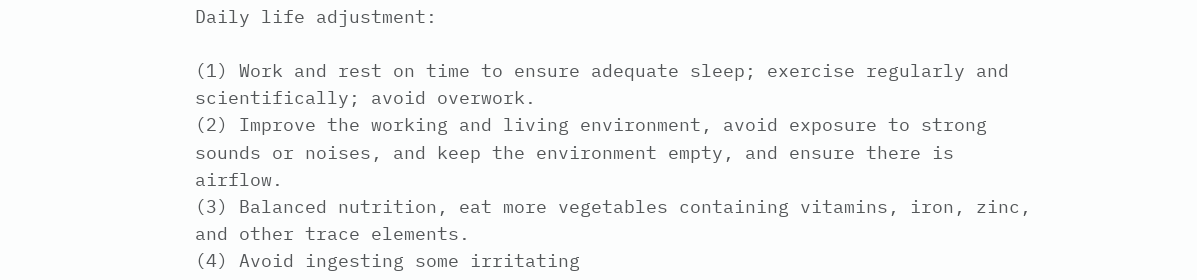Daily life adjustment:

(1) Work and rest on time to ensure adequate sleep; exercise regularly and scientifically; avoid overwork.
(2) Improve the working and living environment, avoid exposure to strong sounds or noises, and keep the environment empty, and ensure there is airflow.
(3) Balanced nutrition, eat more vegetables containing vitamins, iron, zinc, and other trace elements.
(4) Avoid ingesting some irritating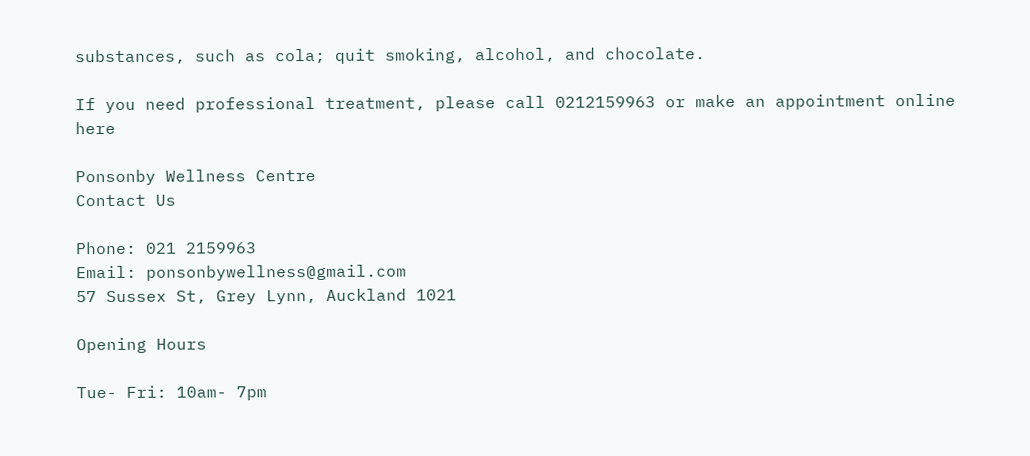substances, such as cola; quit smoking, alcohol, and chocolate.

If you need professional treatment, please call 0212159963 or make an appointment online here

Ponsonby Wellness Centre
Contact Us

Phone: 021 2159963
Email: ponsonbywellness@gmail.com
57 Sussex St, Grey Lynn, Auckland 1021

Opening Hours

Tue- Fri: 10am- 7pm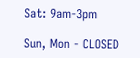Sat: 9am-3pm

Sun, Mon - CLOSED